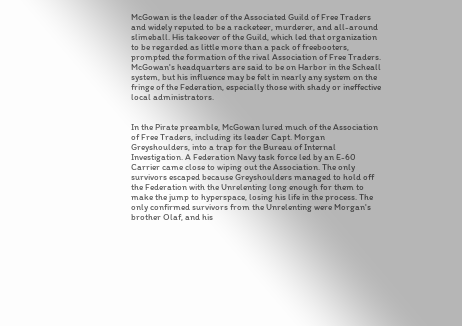McGowan is the leader of the Associated Guild of Free Traders and widely reputed to be a racketeer, murderer, and all-around slimeball. His takeover of the Guild, which led that organization to be regarded as little more than a pack of freebooters, prompted the formation of the rival Association of Free Traders. McGowan's headquarters are said to be on Harbor in the Scheall system, but his influence may be felt in nearly any system on the fringe of the Federation, especially those with shady or ineffective local administrators.


In the Pirate preamble, McGowan lured much of the Association of Free Traders, including its leader Capt. Morgan Greyshoulders, into a trap for the Bureau of Internal Investigation. A Federation Navy task force led by an E-60 Carrier came close to wiping out the Association. The only survivors escaped because Greyshoulders managed to hold off the Federation with the Unrelenting long enough for them to make the jump to hyperspace, losing his life in the process. The only confirmed survivors from the Unrelenting were Morgan's brother Olaf, and his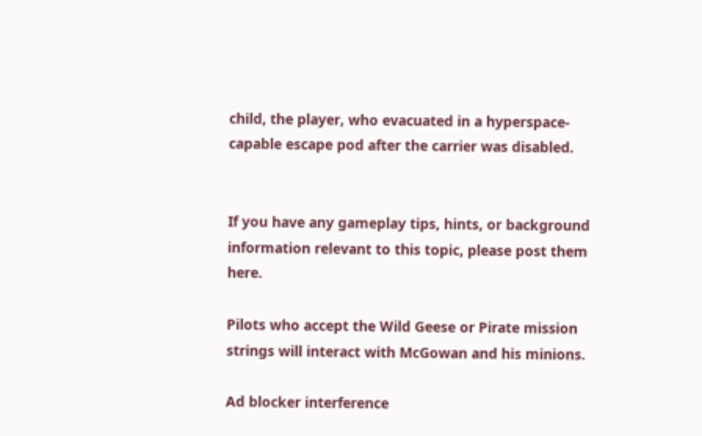child, the player, who evacuated in a hyperspace-capable escape pod after the carrier was disabled.


If you have any gameplay tips, hints, or background information relevant to this topic, please post them here.

Pilots who accept the Wild Geese or Pirate mission strings will interact with McGowan and his minions.

Ad blocker interference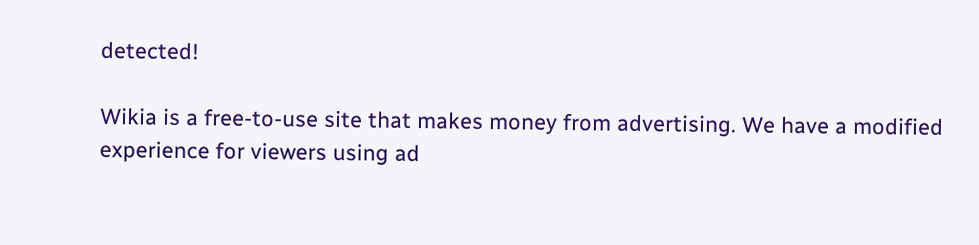detected!

Wikia is a free-to-use site that makes money from advertising. We have a modified experience for viewers using ad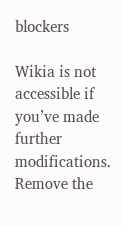blockers

Wikia is not accessible if you’ve made further modifications. Remove the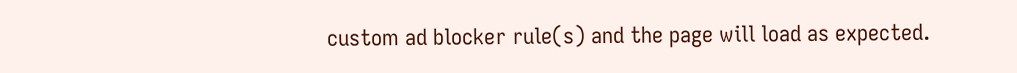custom ad blocker rule(s) and the page will load as expected.